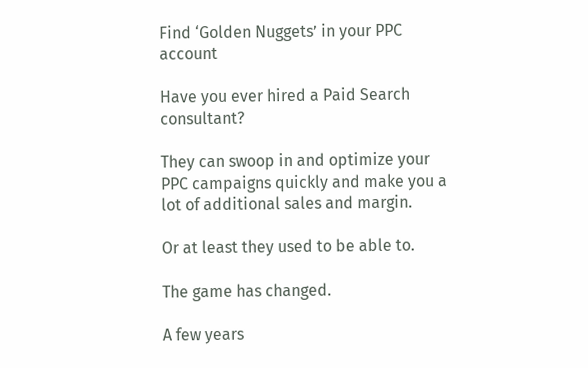Find ‘Golden Nuggets’ in your PPC account

Have you ever hired a Paid Search consultant?

They can swoop in and optimize your PPC campaigns quickly and make you a lot of additional sales and margin.

Or at least they used to be able to.

The game has changed.

A few years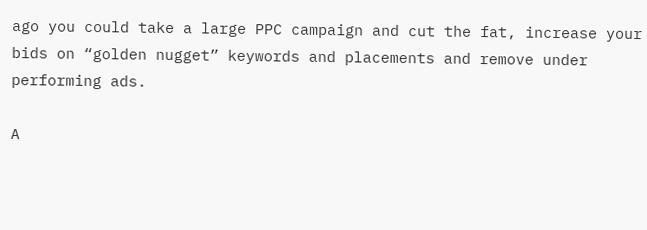ago you could take a large PPC campaign and cut the fat, increase your bids on “golden nugget” keywords and placements and remove under performing ads.

A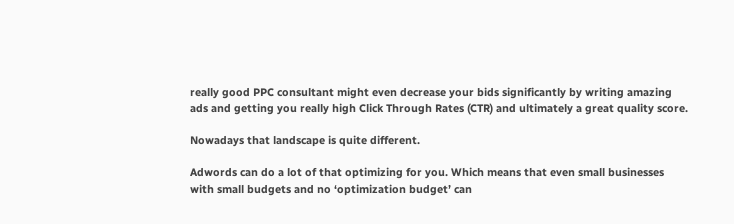really good PPC consultant might even decrease your bids significantly by writing amazing ads and getting you really high Click Through Rates (CTR) and ultimately a great quality score.

Nowadays that landscape is quite different.

Adwords can do a lot of that optimizing for you. Which means that even small businesses with small budgets and no ‘optimization budget’ can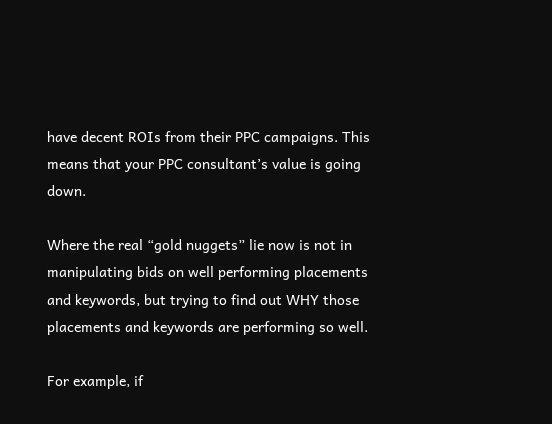have decent ROIs from their PPC campaigns. This means that your PPC consultant’s value is going down.

Where the real “gold nuggets” lie now is not in manipulating bids on well performing placements and keywords, but trying to find out WHY those placements and keywords are performing so well.

For example, if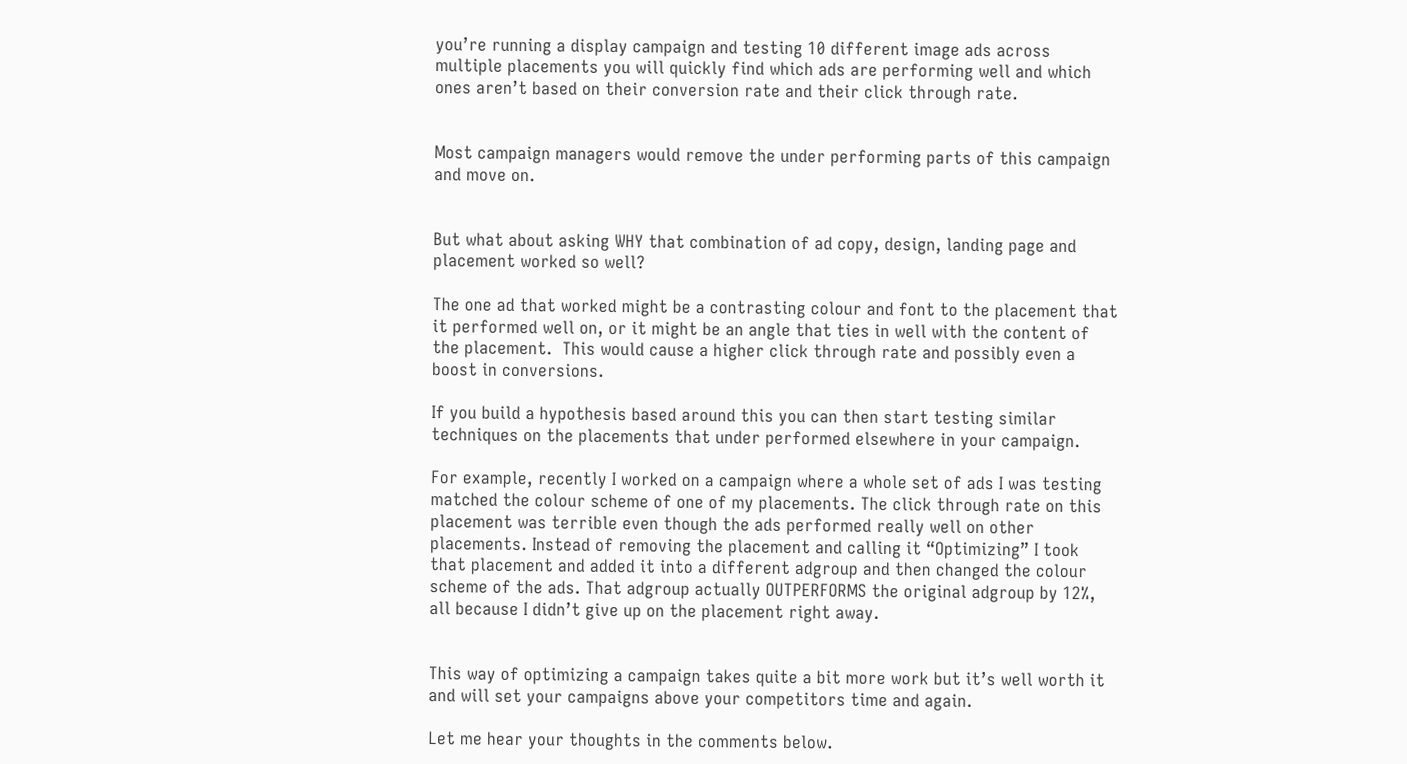you’re running a display campaign and testing 10 different image ads across multiple placements you will quickly find which ads are performing well and which ones aren’t based on their conversion rate and their click through rate.


Most campaign managers would remove the under performing parts of this campaign and move on.


But what about asking WHY that combination of ad copy, design, landing page and placement worked so well?

The one ad that worked might be a contrasting colour and font to the placement that it performed well on, or it might be an angle that ties in well with the content of the placement.  This would cause a higher click through rate and possibly even a boost in conversions.

If you build a hypothesis based around this you can then start testing similar techniques on the placements that under performed elsewhere in your campaign.

For example, recently I worked on a campaign where a whole set of ads I was testing matched the colour scheme of one of my placements. The click through rate on this placement was terrible even though the ads performed really well on other placements. Instead of removing the placement and calling it “Optimizing” I took that placement and added it into a different adgroup and then changed the colour scheme of the ads. That adgroup actually OUTPERFORMS the original adgroup by 12%, all because I didn’t give up on the placement right away.


This way of optimizing a campaign takes quite a bit more work but it’s well worth it and will set your campaigns above your competitors time and again.

Let me hear your thoughts in the comments below.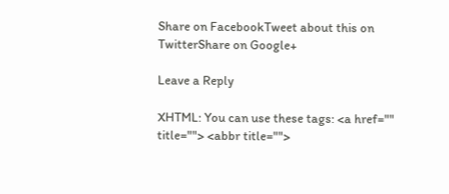Share on FacebookTweet about this on TwitterShare on Google+

Leave a Reply

XHTML: You can use these tags: <a href="" title=""> <abbr title="">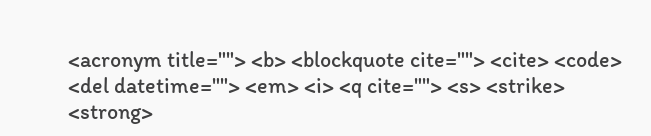<acronym title=""> <b> <blockquote cite=""> <cite> <code> <del datetime=""> <em> <i> <q cite=""> <s> <strike> <strong>